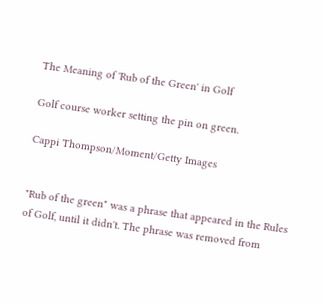The Meaning of 'Rub of the Green' in Golf

Golf course worker setting the pin on green.

Cappi Thompson/Moment/Getty Images


"Rub of the green" was a phrase that appeared in the Rules of Golf, until it didn't. The phrase was removed from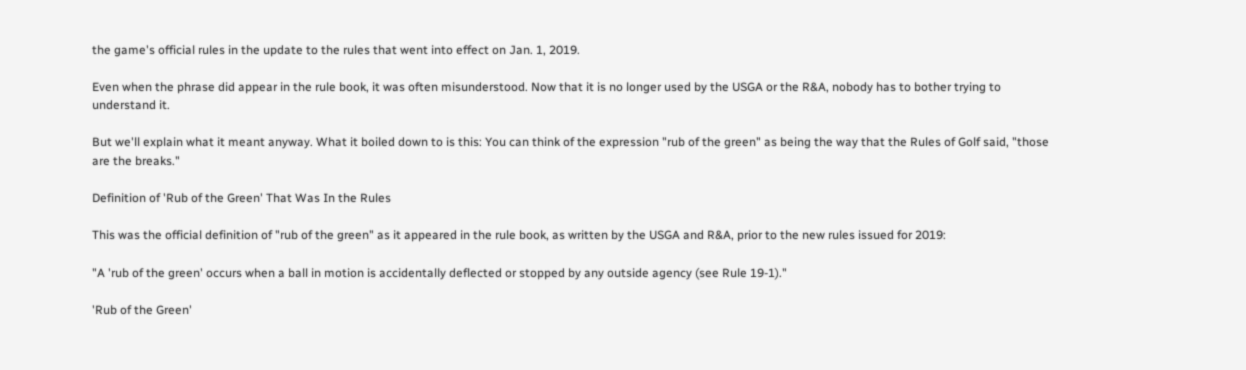the game's official rules in the update to the rules that went into effect on Jan. 1, 2019.

Even when the phrase did appear in the rule book, it was often misunderstood. Now that it is no longer used by the USGA or the R&A, nobody has to bother trying to understand it.

But we'll explain what it meant anyway. What it boiled down to is this: You can think of the expression "rub of the green" as being the way that the Rules of Golf said, "those are the breaks."

Definition of 'Rub of the Green' That Was In the Rules

This was the official definition of "rub of the green" as it appeared in the rule book, as written by the USGA and R&A, prior to the new rules issued for 2019:

"A 'rub of the green' occurs when a ball in motion is accidentally deflected or stopped by any outside agency (see Rule 19-1)."

'Rub of the Green'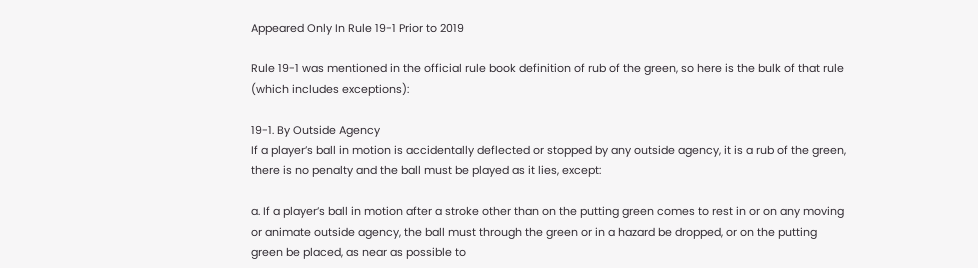Appeared Only In Rule 19-1 Prior to 2019

Rule 19-1 was mentioned in the official rule book definition of rub of the green, so here is the bulk of that rule (which includes exceptions):

19-1. By Outside Agency
If a player’s ball in motion is accidentally deflected or stopped by any outside agency, it is a rub of the green, there is no penalty and the ball must be played as it lies, except:

a. If a player’s ball in motion after a stroke other than on the putting green comes to rest in or on any moving or animate outside agency, the ball must through the green or in a hazard be dropped, or on the putting green be placed, as near as possible to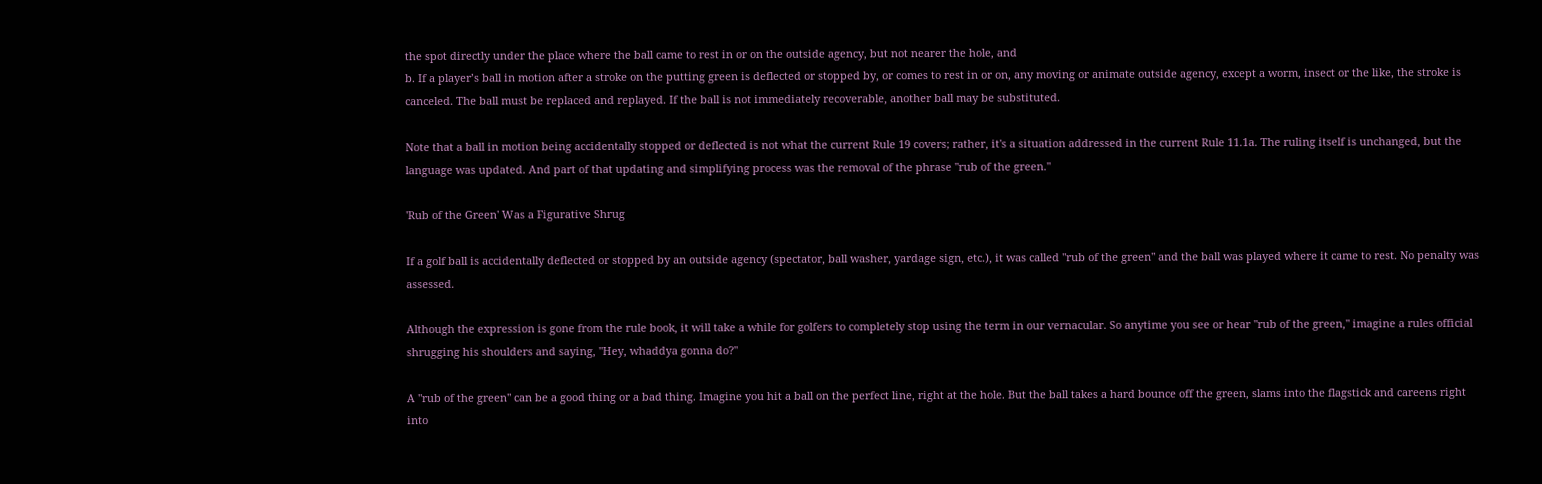the spot directly under the place where the ball came to rest in or on the outside agency, but not nearer the hole, and
b. If a player’s ball in motion after a stroke on the putting green is deflected or stopped by, or comes to rest in or on, any moving or animate outside agency, except a worm, insect or the like, the stroke is canceled. The ball must be replaced and replayed. If the ball is not immediately recoverable, another ball may be substituted.

Note that a ball in motion being accidentally stopped or deflected is not what the current Rule 19 covers; rather, it's a situation addressed in the current Rule 11.1a. The ruling itself is unchanged, but the language was updated. And part of that updating and simplifying process was the removal of the phrase "rub of the green."

'Rub of the Green' Was a Figurative Shrug

If a golf ball is accidentally deflected or stopped by an outside agency (spectator, ball washer, yardage sign, etc.), it was called "rub of the green" and the ball was played where it came to rest. No penalty was assessed.

Although the expression is gone from the rule book, it will take a while for golfers to completely stop using the term in our vernacular. So anytime you see or hear "rub of the green," imagine a rules official shrugging his shoulders and saying, "Hey, whaddya gonna do?"

A "rub of the green" can be a good thing or a bad thing. Imagine you hit a ball on the perfect line, right at the hole. But the ball takes a hard bounce off the green, slams into the flagstick and careens right into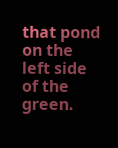that pond on the left side of the green.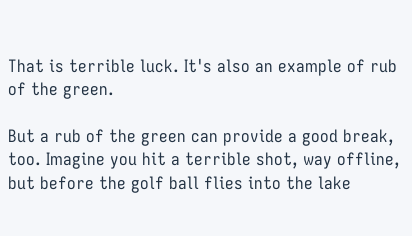That is terrible luck. It's also an example of rub of the green.

But a rub of the green can provide a good break, too. Imagine you hit a terrible shot, way offline, but before the golf ball flies into the lake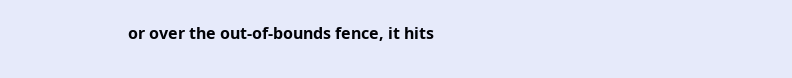or over the out-of-bounds fence, it hits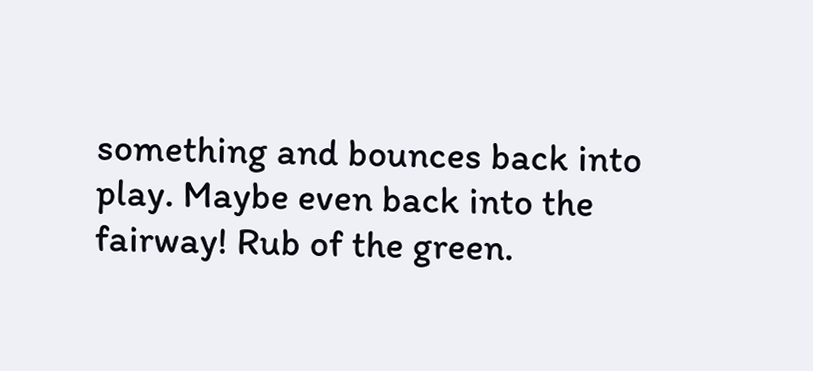something and bounces back into play. Maybe even back into the fairway! Rub of the green.